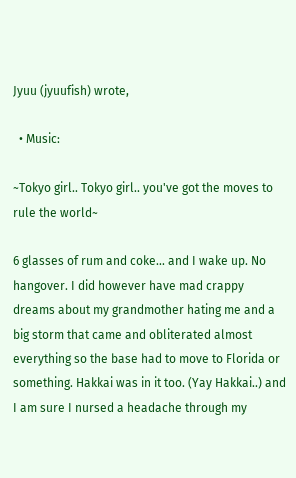Jyuu (jyuufish) wrote,

  • Music:

~Tokyo girl.. Tokyo girl.. you've got the moves to rule the world~

6 glasses of rum and coke... and I wake up. No hangover. I did however have mad crappy dreams about my grandmother hating me and a big storm that came and obliterated almost everything so the base had to move to Florida or something. Hakkai was in it too. (Yay Hakkai..) and I am sure I nursed a headache through my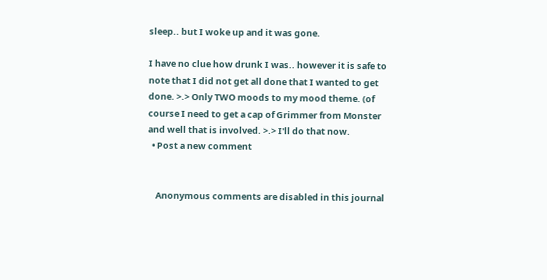sleep.. but I woke up and it was gone.

I have no clue how drunk I was.. however it is safe to note that I did not get all done that I wanted to get done. >.> Only TWO moods to my mood theme. (of course I need to get a cap of Grimmer from Monster and well that is involved. >.> I'll do that now.
  • Post a new comment


    Anonymous comments are disabled in this journal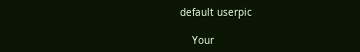default userpic

    Your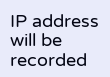IP address will be recorded